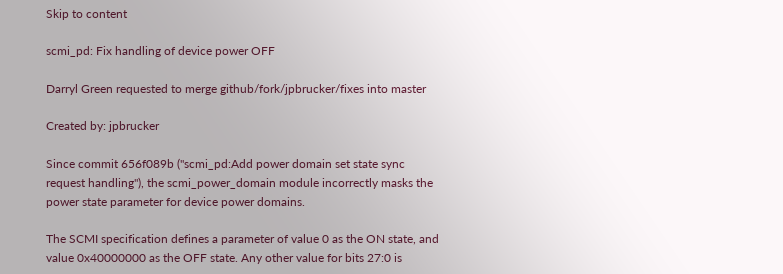Skip to content

scmi_pd: Fix handling of device power OFF

Darryl Green requested to merge github/fork/jpbrucker/fixes into master

Created by: jpbrucker

Since commit 656f089b ("scmi_pd:Add power domain set state sync request handling"), the scmi_power_domain module incorrectly masks the power state parameter for device power domains.

The SCMI specification defines a parameter of value 0 as the ON state, and value 0x40000000 as the OFF state. Any other value for bits 27:0 is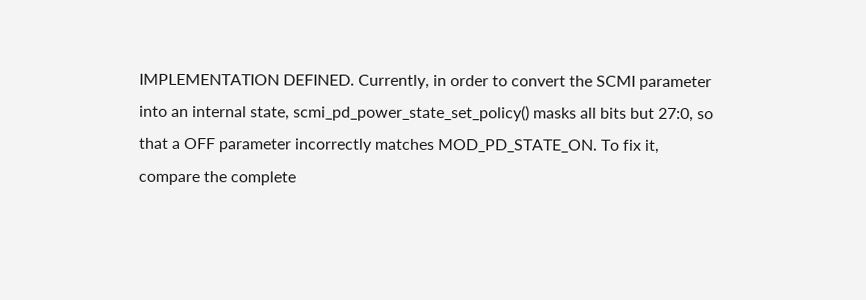IMPLEMENTATION DEFINED. Currently, in order to convert the SCMI parameter into an internal state, scmi_pd_power_state_set_policy() masks all bits but 27:0, so that a OFF parameter incorrectly matches MOD_PD_STATE_ON. To fix it, compare the complete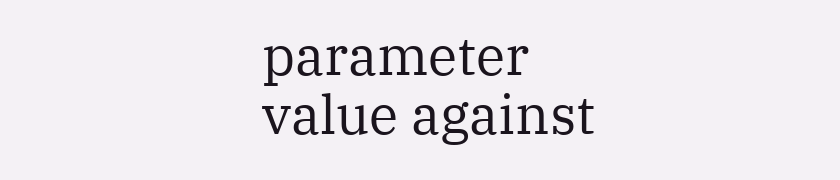parameter value against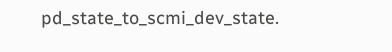pd_state_to_scmi_dev_state.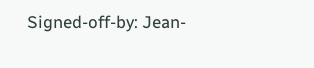Signed-off-by: Jean-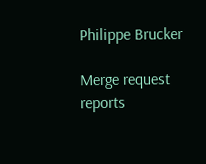Philippe Brucker

Merge request reports